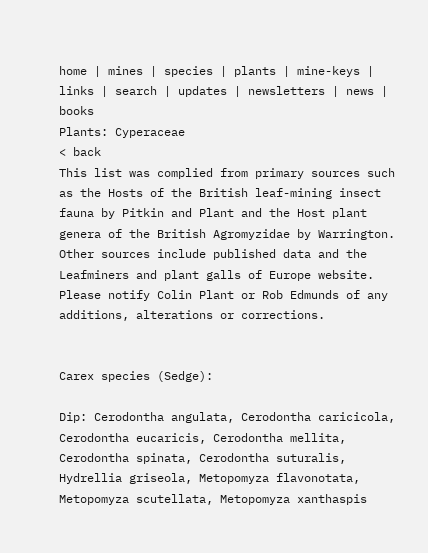home | mines | species | plants | mine-keys | links | search | updates | newsletters | news | books
Plants: Cyperaceae
< back
This list was complied from primary sources such as the Hosts of the British leaf-mining insect fauna by Pitkin and Plant and the Host plant genera of the British Agromyzidae by Warrington. Other sources include published data and the Leafminers and plant galls of Europe website.
Please notify Colin Plant or Rob Edmunds of any additions, alterations or corrections.


Carex species (Sedge):

Dip: Cerodontha angulata, Cerodontha caricicola, Cerodontha eucaricis, Cerodontha mellita, Cerodontha spinata, Cerodontha suturalis, Hydrellia griseola, Metopomyza flavonotata, Metopomyza scutellata, Metopomyza xanthaspis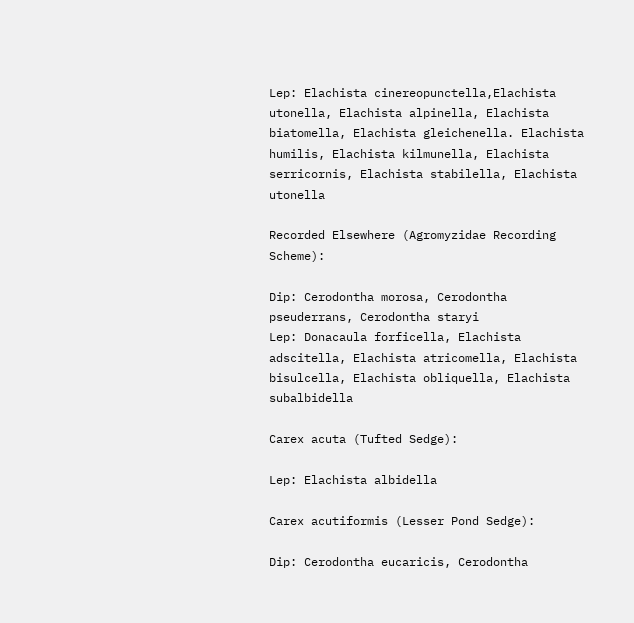Lep: Elachista cinereopunctella,Elachista utonella, Elachista alpinella, Elachista biatomella, Elachista gleichenella. Elachista humilis, Elachista kilmunella, Elachista serricornis, Elachista stabilella, Elachista utonella

Recorded Elsewhere (Agromyzidae Recording Scheme):

Dip: Cerodontha morosa, Cerodontha pseuderrans, Cerodontha staryi
Lep: Donacaula forficella, Elachista adscitella, Elachista atricomella, Elachista bisulcella, Elachista obliquella, Elachista subalbidella

Carex acuta (Tufted Sedge):

Lep: Elachista albidella

Carex acutiformis (Lesser Pond Sedge):

Dip: Cerodontha eucaricis, Cerodontha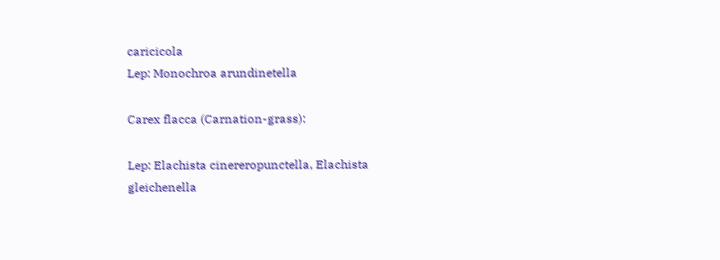caricicola
Lep: Monochroa arundinetella

Carex flacca (Carnation-grass):

Lep: Elachista cinereropunctella, Elachista gleichenella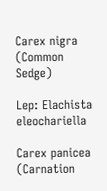Carex nigra (Common Sedge)

Lep: Elachista eleochariella

Carex panicea (Carnation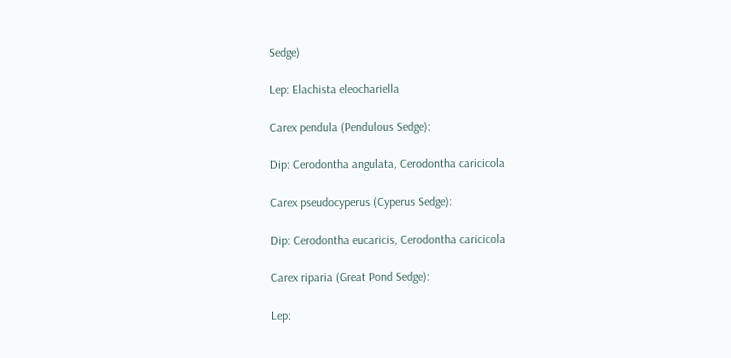Sedge)

Lep: Elachista eleochariella

Carex pendula (Pendulous Sedge):

Dip: Cerodontha angulata, Cerodontha caricicola

Carex pseudocyperus (Cyperus Sedge):

Dip: Cerodontha eucaricis, Cerodontha caricicola

Carex riparia (Great Pond Sedge):

Lep: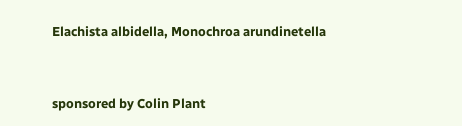Elachista albidella, Monochroa arundinetella


sponsored by Colin Plant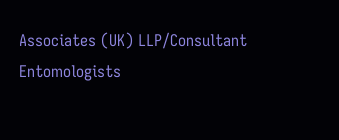Associates (UK) LLP/Consultant Entomologists